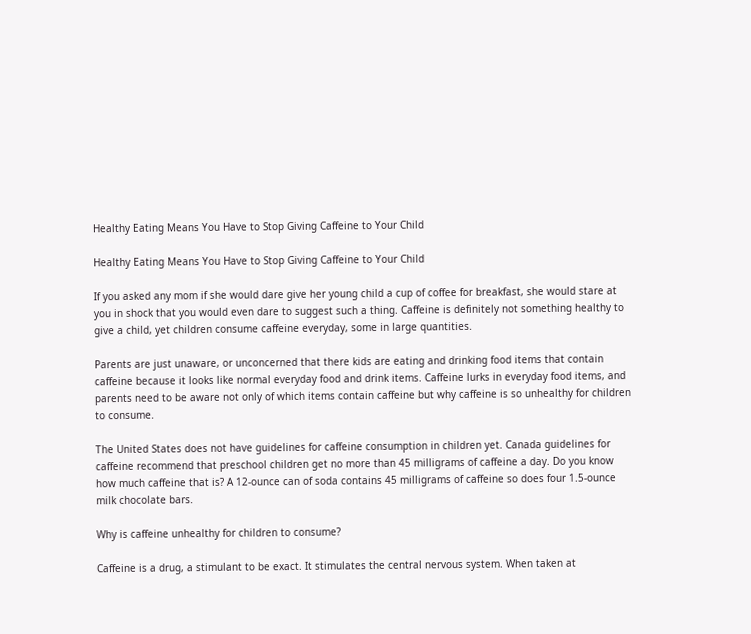Healthy Eating Means You Have to Stop Giving Caffeine to Your Child

Healthy Eating Means You Have to Stop Giving Caffeine to Your Child

If you asked any mom if she would dare give her young child a cup of coffee for breakfast, she would stare at you in shock that you would even dare to suggest such a thing. Caffeine is definitely not something healthy to give a child, yet children consume caffeine everyday, some in large quantities.

Parents are just unaware, or unconcerned that there kids are eating and drinking food items that contain caffeine because it looks like normal everyday food and drink items. Caffeine lurks in everyday food items, and parents need to be aware not only of which items contain caffeine but why caffeine is so unhealthy for children to consume.

The United States does not have guidelines for caffeine consumption in children yet. Canada guidelines for caffeine recommend that preschool children get no more than 45 milligrams of caffeine a day. Do you know how much caffeine that is? A 12-ounce can of soda contains 45 milligrams of caffeine so does four 1.5-ounce milk chocolate bars.

Why is caffeine unhealthy for children to consume?

Caffeine is a drug, a stimulant to be exact. It stimulates the central nervous system. When taken at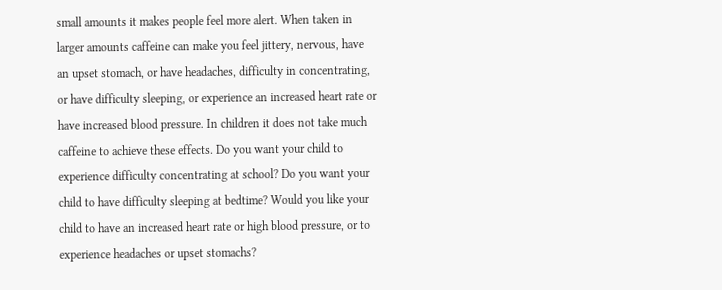small amounts it makes people feel more alert. When taken in larger amounts caffeine can make you feel jittery, nervous, have an upset stomach, or have headaches, difficulty in concentrating, or have difficulty sleeping, or experience an increased heart rate or have increased blood pressure. In children it does not take much caffeine to achieve these effects. Do you want your child to experience difficulty concentrating at school? Do you want your child to have difficulty sleeping at bedtime? Would you like your child to have an increased heart rate or high blood pressure, or to experience headaches or upset stomachs?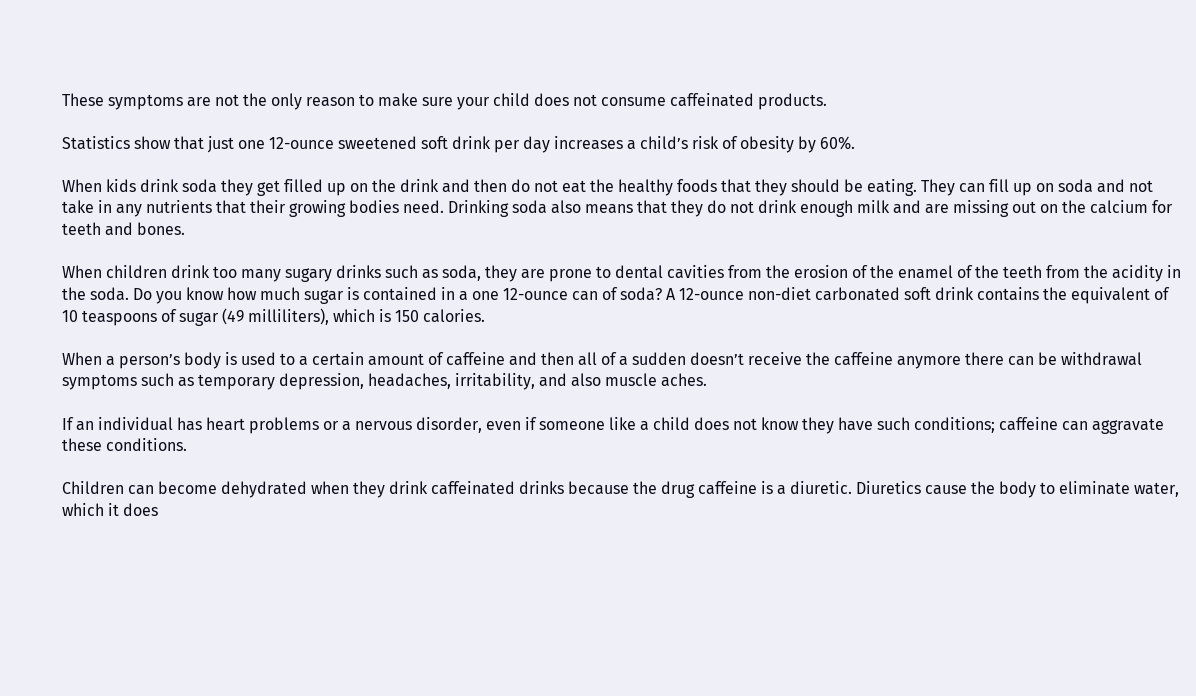These symptoms are not the only reason to make sure your child does not consume caffeinated products.

Statistics show that just one 12-ounce sweetened soft drink per day increases a child’s risk of obesity by 60%.

When kids drink soda they get filled up on the drink and then do not eat the healthy foods that they should be eating. They can fill up on soda and not take in any nutrients that their growing bodies need. Drinking soda also means that they do not drink enough milk and are missing out on the calcium for teeth and bones.

When children drink too many sugary drinks such as soda, they are prone to dental cavities from the erosion of the enamel of the teeth from the acidity in the soda. Do you know how much sugar is contained in a one 12-ounce can of soda? A 12-ounce non-diet carbonated soft drink contains the equivalent of 10 teaspoons of sugar (49 milliliters), which is 150 calories.

When a person’s body is used to a certain amount of caffeine and then all of a sudden doesn’t receive the caffeine anymore there can be withdrawal symptoms such as temporary depression, headaches, irritability, and also muscle aches.

If an individual has heart problems or a nervous disorder, even if someone like a child does not know they have such conditions; caffeine can aggravate these conditions.

Children can become dehydrated when they drink caffeinated drinks because the drug caffeine is a diuretic. Diuretics cause the body to eliminate water, which it does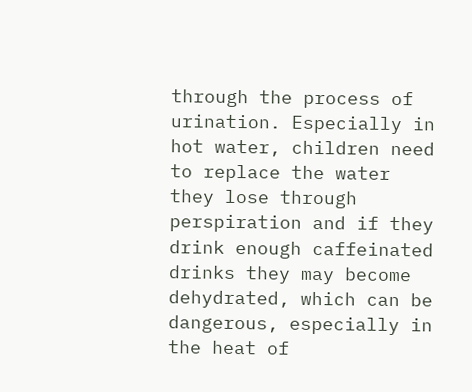through the process of urination. Especially in hot water, children need to replace the water they lose through perspiration and if they drink enough caffeinated drinks they may become dehydrated, which can be dangerous, especially in the heat of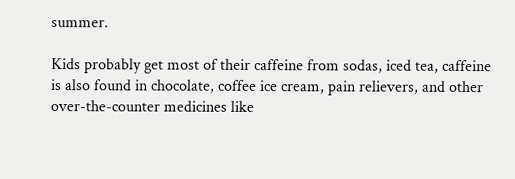summer.

Kids probably get most of their caffeine from sodas, iced tea, caffeine is also found in chocolate, coffee ice cream, pain relievers, and other over-the-counter medicines like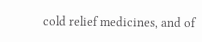cold relief medicines, and of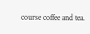course coffee and tea.